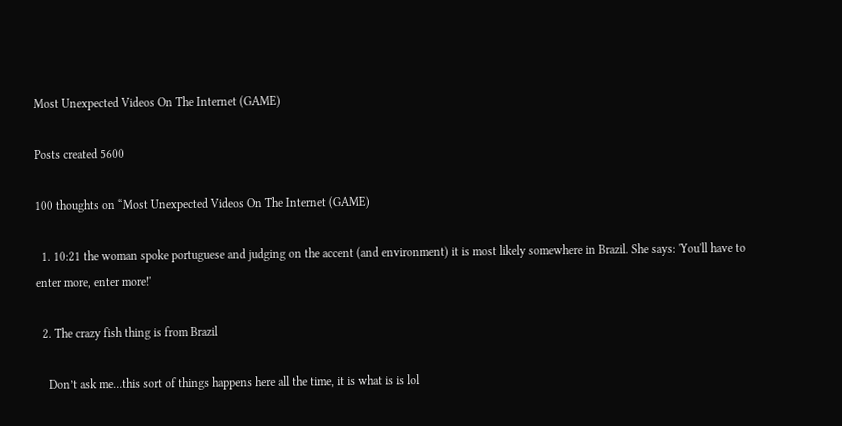Most Unexpected Videos On The Internet (GAME)

Posts created 5600

100 thoughts on “Most Unexpected Videos On The Internet (GAME)

  1. 10:21 the woman spoke portuguese and judging on the accent (and environment) it is most likely somewhere in Brazil. She says: 'You'll have to enter more, enter more!'

  2. The crazy fish thing is from Brazil

    Don’t ask me…this sort of things happens here all the time, it is what is is lol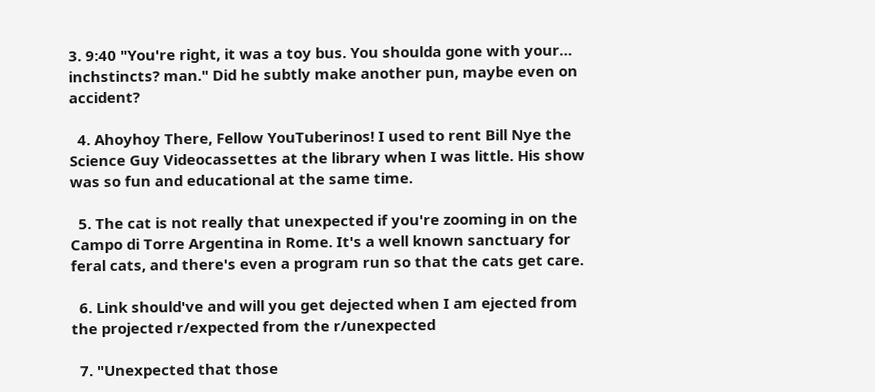3. 9:40 "You're right, it was a toy bus. You shoulda gone with your… inchstincts? man." Did he subtly make another pun, maybe even on accident?

  4. Ahoyhoy There, Fellow YouTuberinos! I used to rent Bill Nye the Science Guy Videocassettes at the library when I was little. His show was so fun and educational at the same time.

  5. The cat is not really that unexpected if you're zooming in on the Campo di Torre Argentina in Rome. It's a well known sanctuary for feral cats, and there's even a program run so that the cats get care.

  6. Link should've and will you get dejected when I am ejected from the projected r/expected from the r/unexpected

  7. "Unexpected that those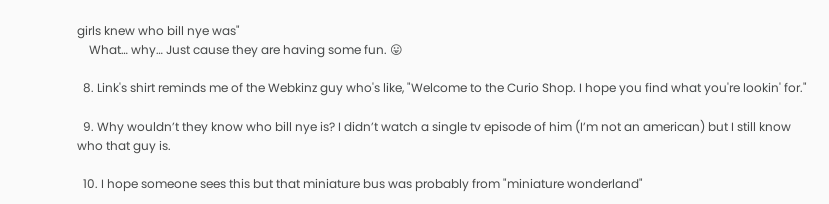girls knew who bill nye was"
    What… why… Just cause they are having some fun. 😛

  8. Link's shirt reminds me of the Webkinz guy who's like, "Welcome to the Curio Shop. I hope you find what you're lookin' for."

  9. Why wouldn’t they know who bill nye is? I didn’t watch a single tv episode of him (I’m not an american) but I still know who that guy is.

  10. I hope someone sees this but that miniature bus was probably from "miniature wonderland"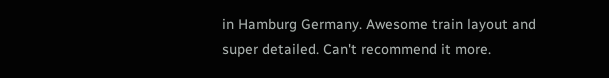in Hamburg Germany. Awesome train layout and super detailed. Can't recommend it more.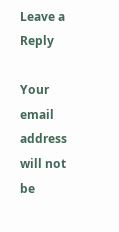Leave a Reply

Your email address will not be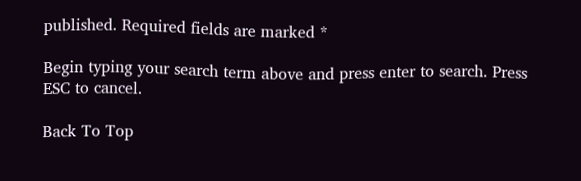published. Required fields are marked *

Begin typing your search term above and press enter to search. Press ESC to cancel.

Back To Top